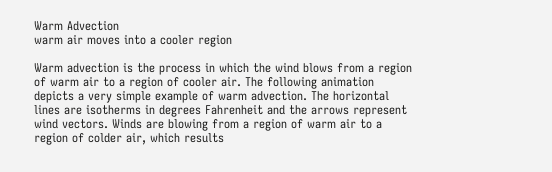Warm Advection
warm air moves into a cooler region

Warm advection is the process in which the wind blows from a region of warm air to a region of cooler air. The following animation depicts a very simple example of warm advection. The horizontal lines are isotherms in degrees Fahrenheit and the arrows represent wind vectors. Winds are blowing from a region of warm air to a region of colder air, which results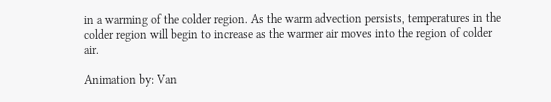in a warming of the colder region. As the warm advection persists, temperatures in the colder region will begin to increase as the warmer air moves into the region of colder air.

Animation by: Van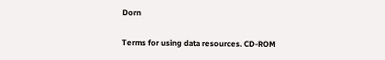Dorn

Terms for using data resources. CD-ROM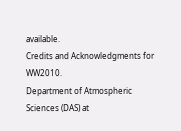available.
Credits and Acknowledgments for WW2010.
Department of Atmospheric Sciences (DAS) at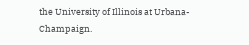the University of Illinois at Urbana-Champaign.